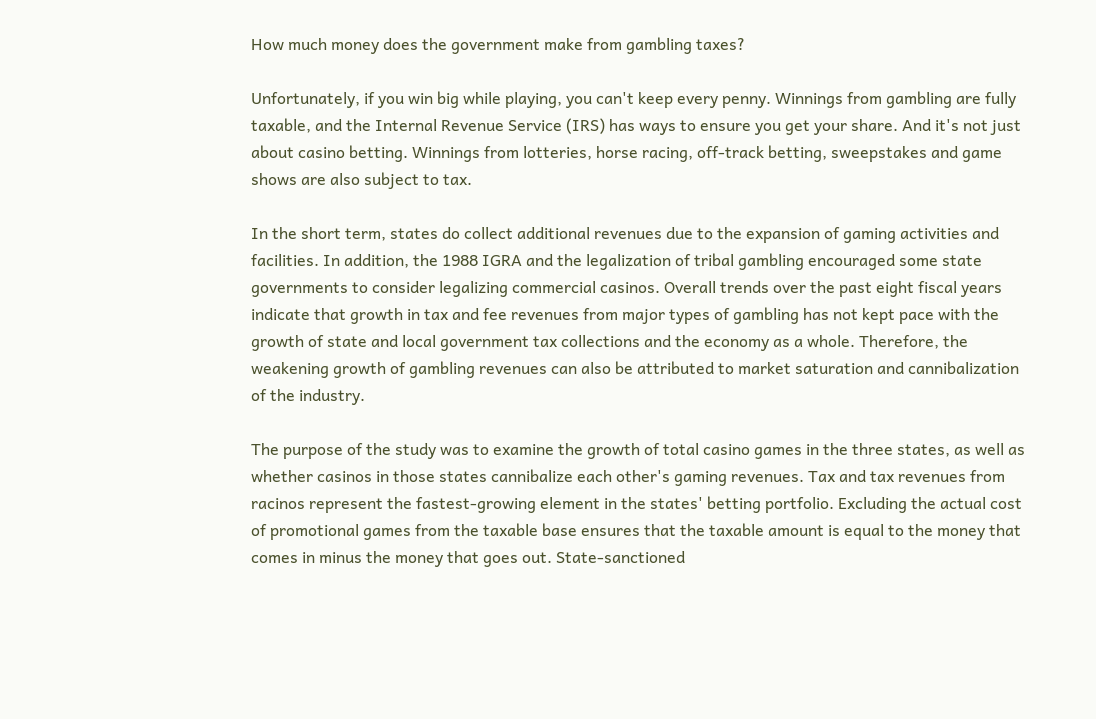How much money does the government make from gambling taxes?

Unfortunately, if you win big while playing, you can't keep every penny. Winnings from gambling are fully taxable, and the Internal Revenue Service (IRS) has ways to ensure you get your share. And it's not just about casino betting. Winnings from lotteries, horse racing, off-track betting, sweepstakes and game shows are also subject to tax.

In the short term, states do collect additional revenues due to the expansion of gaming activities and facilities. In addition, the 1988 IGRA and the legalization of tribal gambling encouraged some state governments to consider legalizing commercial casinos. Overall trends over the past eight fiscal years indicate that growth in tax and fee revenues from major types of gambling has not kept pace with the growth of state and local government tax collections and the economy as a whole. Therefore, the weakening growth of gambling revenues can also be attributed to market saturation and cannibalization of the industry.

The purpose of the study was to examine the growth of total casino games in the three states, as well as whether casinos in those states cannibalize each other's gaming revenues. Tax and tax revenues from racinos represent the fastest-growing element in the states' betting portfolio. Excluding the actual cost of promotional games from the taxable base ensures that the taxable amount is equal to the money that comes in minus the money that goes out. State-sanctioned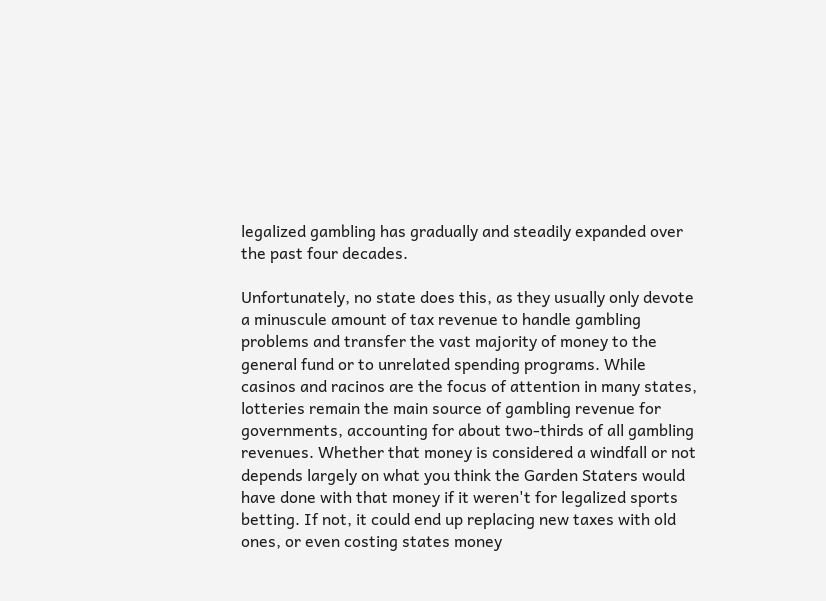legalized gambling has gradually and steadily expanded over the past four decades.

Unfortunately, no state does this, as they usually only devote a minuscule amount of tax revenue to handle gambling problems and transfer the vast majority of money to the general fund or to unrelated spending programs. While casinos and racinos are the focus of attention in many states, lotteries remain the main source of gambling revenue for governments, accounting for about two-thirds of all gambling revenues. Whether that money is considered a windfall or not depends largely on what you think the Garden Staters would have done with that money if it weren't for legalized sports betting. If not, it could end up replacing new taxes with old ones, or even costing states money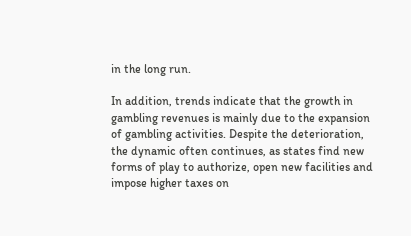in the long run.

In addition, trends indicate that the growth in gambling revenues is mainly due to the expansion of gambling activities. Despite the deterioration, the dynamic often continues, as states find new forms of play to authorize, open new facilities and impose higher taxes on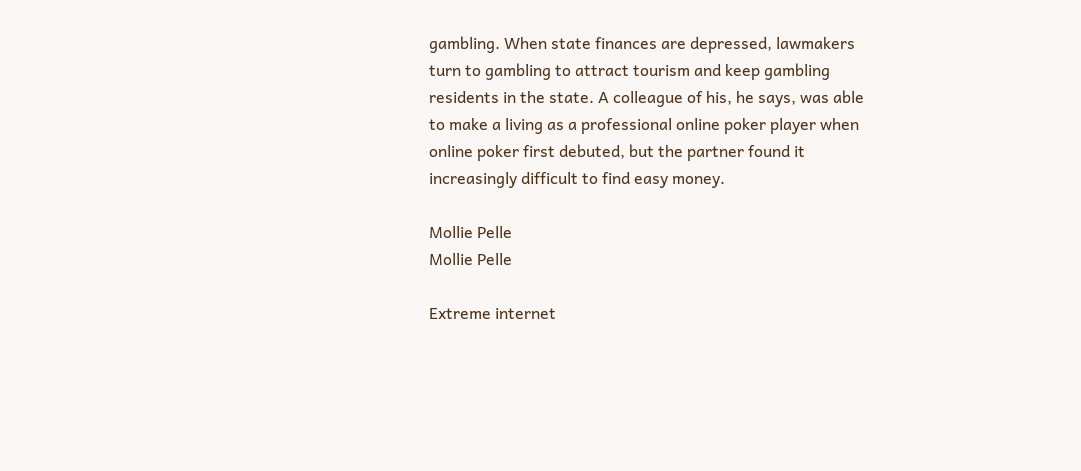gambling. When state finances are depressed, lawmakers turn to gambling to attract tourism and keep gambling residents in the state. A colleague of his, he says, was able to make a living as a professional online poker player when online poker first debuted, but the partner found it increasingly difficult to find easy money.

Mollie Pelle
Mollie Pelle

Extreme internet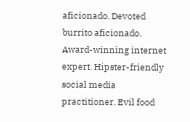aficionado. Devoted burrito aficionado. Award-winning internet expert. Hipster-friendly social media practitioner. Evil food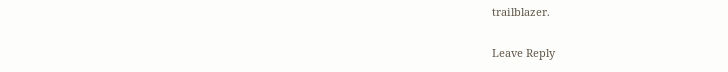trailblazer.

Leave Reply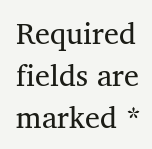Required fields are marked *